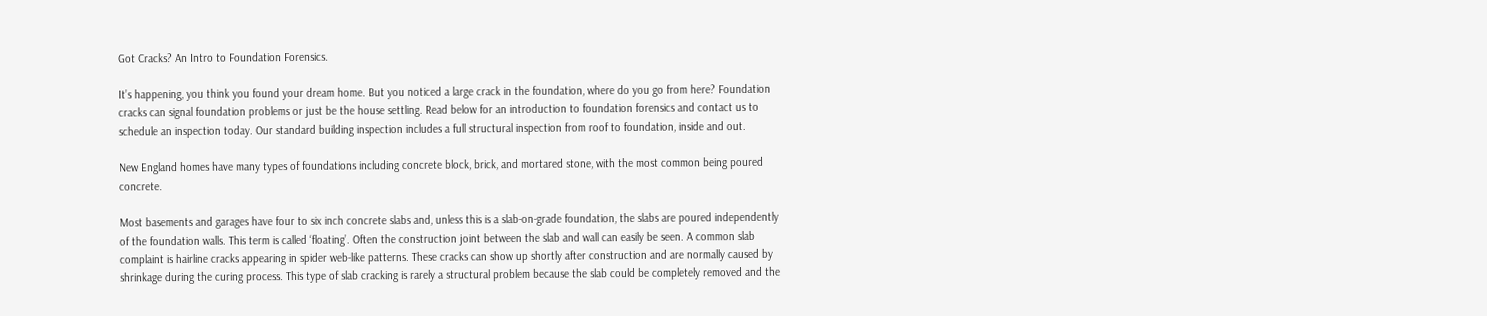Got Cracks? An Intro to Foundation Forensics.

It’s happening, you think you found your dream home. But you noticed a large crack in the foundation, where do you go from here? Foundation cracks can signal foundation problems or just be the house settling. Read below for an introduction to foundation forensics and contact us to schedule an inspection today. Our standard building inspection includes a full structural inspection from roof to foundation, inside and out.

New England homes have many types of foundations including concrete block, brick, and mortared stone, with the most common being poured concrete.

Most basements and garages have four to six inch concrete slabs and, unless this is a slab-on-grade foundation, the slabs are poured independently of the foundation walls. This term is called ‘floating’. Often the construction joint between the slab and wall can easily be seen. A common slab complaint is hairline cracks appearing in spider web-like patterns. These cracks can show up shortly after construction and are normally caused by shrinkage during the curing process. This type of slab cracking is rarely a structural problem because the slab could be completely removed and the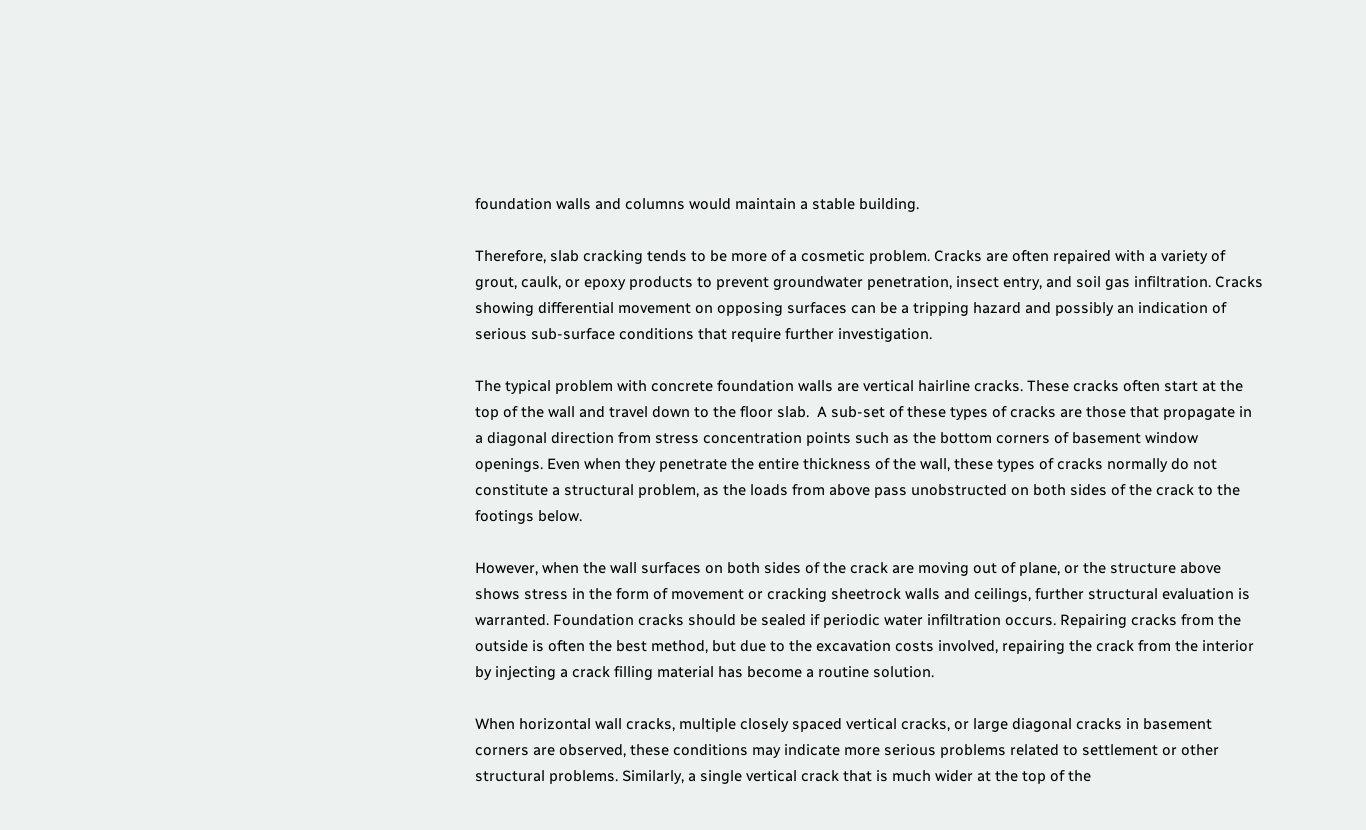foundation walls and columns would maintain a stable building.

Therefore, slab cracking tends to be more of a cosmetic problem. Cracks are often repaired with a variety of grout, caulk, or epoxy products to prevent groundwater penetration, insect entry, and soil gas infiltration. Cracks showing differential movement on opposing surfaces can be a tripping hazard and possibly an indication of serious sub-surface conditions that require further investigation.

The typical problem with concrete foundation walls are vertical hairline cracks. These cracks often start at the top of the wall and travel down to the floor slab.  A sub-set of these types of cracks are those that propagate in a diagonal direction from stress concentration points such as the bottom corners of basement window openings. Even when they penetrate the entire thickness of the wall, these types of cracks normally do not constitute a structural problem, as the loads from above pass unobstructed on both sides of the crack to the footings below.

However, when the wall surfaces on both sides of the crack are moving out of plane, or the structure above shows stress in the form of movement or cracking sheetrock walls and ceilings, further structural evaluation is warranted. Foundation cracks should be sealed if periodic water infiltration occurs. Repairing cracks from the outside is often the best method, but due to the excavation costs involved, repairing the crack from the interior by injecting a crack filling material has become a routine solution.

When horizontal wall cracks, multiple closely spaced vertical cracks, or large diagonal cracks in basement corners are observed, these conditions may indicate more serious problems related to settlement or other structural problems. Similarly, a single vertical crack that is much wider at the top of the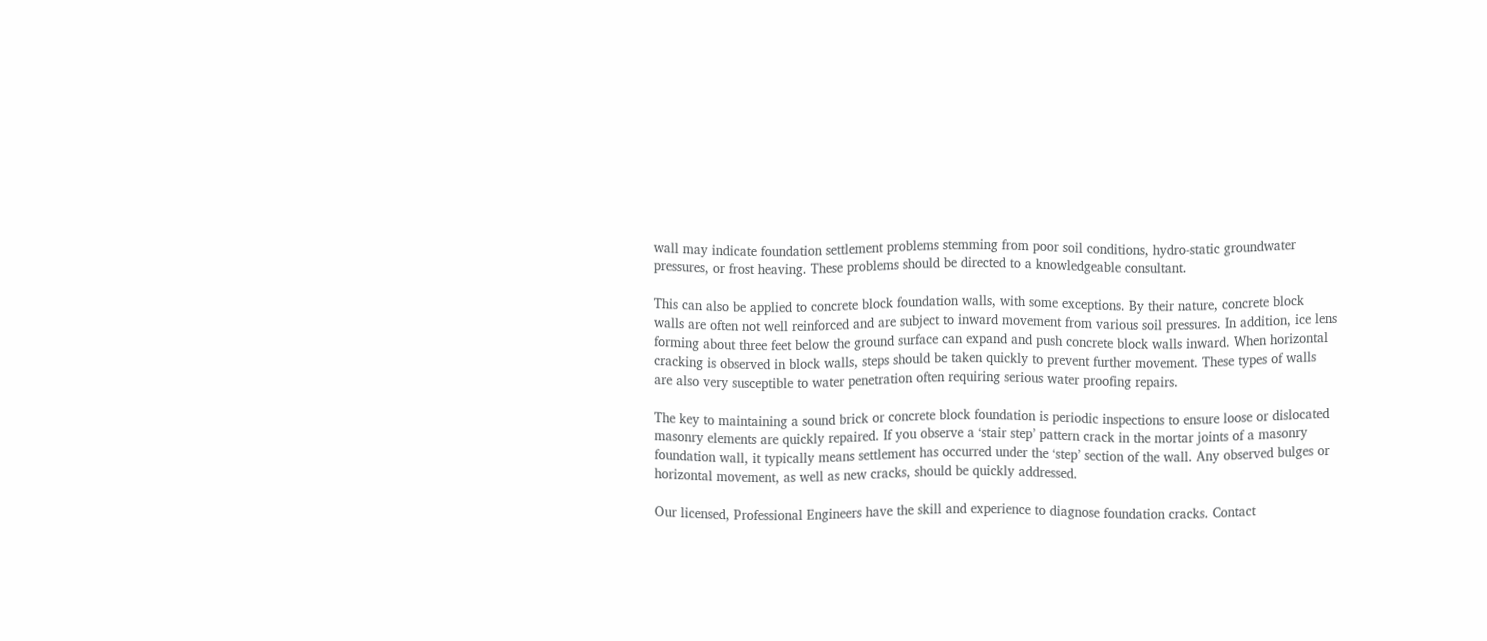wall may indicate foundation settlement problems stemming from poor soil conditions, hydro-static groundwater pressures, or frost heaving. These problems should be directed to a knowledgeable consultant.

This can also be applied to concrete block foundation walls, with some exceptions. By their nature, concrete block walls are often not well reinforced and are subject to inward movement from various soil pressures. In addition, ice lens forming about three feet below the ground surface can expand and push concrete block walls inward. When horizontal cracking is observed in block walls, steps should be taken quickly to prevent further movement. These types of walls are also very susceptible to water penetration often requiring serious water proofing repairs.

The key to maintaining a sound brick or concrete block foundation is periodic inspections to ensure loose or dislocated masonry elements are quickly repaired. If you observe a ‘stair step’ pattern crack in the mortar joints of a masonry foundation wall, it typically means settlement has occurred under the ‘step’ section of the wall. Any observed bulges or horizontal movement, as well as new cracks, should be quickly addressed.

Our licensed, Professional Engineers have the skill and experience to diagnose foundation cracks. Contact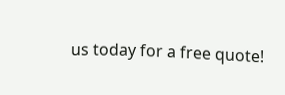us today for a free quote!